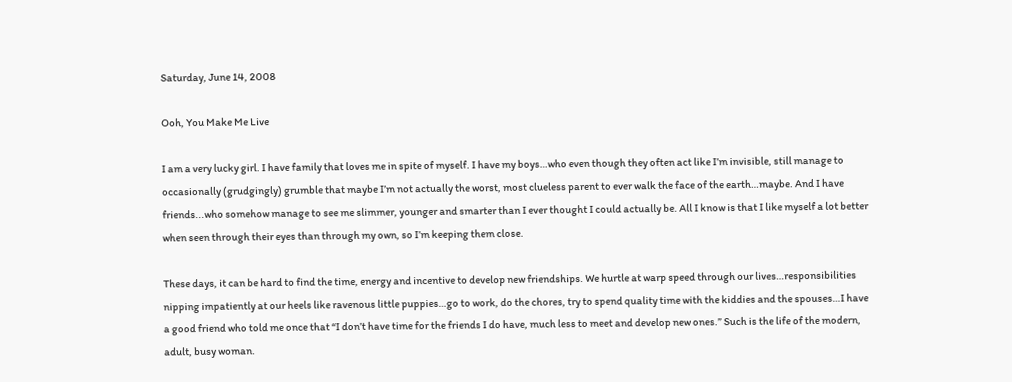Saturday, June 14, 2008

Ooh, You Make Me Live

I am a very lucky girl. I have family that loves me in spite of myself. I have my boys…who even though they often act like I’m invisible, still manage to occasionally (grudgingly) grumble that maybe I’m not actually the worst, most clueless parent to ever walk the face of the earth…maybe. And I have friends...who somehow manage to see me slimmer, younger and smarter than I ever thought I could actually be. All I know is that I like myself a lot better when seen through their eyes than through my own, so I’m keeping them close.

These days, it can be hard to find the time, energy and incentive to develop new friendships. We hurtle at warp speed through our lives…responsibilities nipping impatiently at our heels like ravenous little puppies…go to work, do the chores, try to spend quality time with the kiddies and the spouses…I have a good friend who told me once that “I don’t have time for the friends I do have, much less to meet and develop new ones.” Such is the life of the modern, adult, busy woman.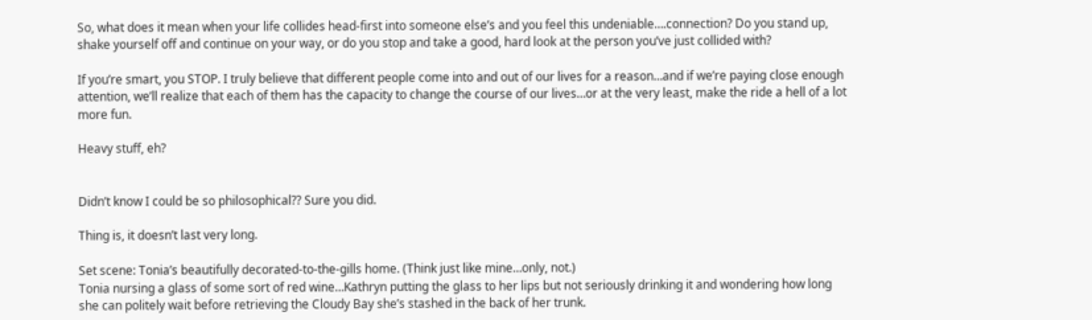So, what does it mean when your life collides head-first into someone else’s and you feel this undeniable….connection? Do you stand up, shake yourself off and continue on your way, or do you stop and take a good, hard look at the person you’ve just collided with?

If you’re smart, you STOP. I truly believe that different people come into and out of our lives for a reason…and if we’re paying close enough attention, we’ll realize that each of them has the capacity to change the course of our lives…or at the very least, make the ride a hell of a lot more fun.

Heavy stuff, eh?


Didn’t know I could be so philosophical?? Sure you did.

Thing is, it doesn’t last very long.

Set scene: Tonia’s beautifully decorated-to-the-gills home. (Think just like mine…only, not.)
Tonia nursing a glass of some sort of red wine…Kathryn putting the glass to her lips but not seriously drinking it and wondering how long she can politely wait before retrieving the Cloudy Bay she’s stashed in the back of her trunk.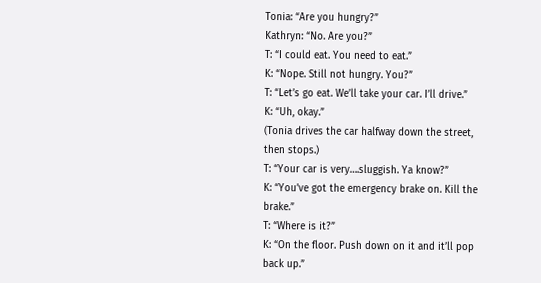Tonia: “Are you hungry?”
Kathryn: “No. Are you?”
T: “I could eat. You need to eat.”
K: “Nope. Still not hungry. You?”
T: “Let’s go eat. We’ll take your car. I’ll drive.”
K: “Uh, okay.”
(Tonia drives the car halfway down the street, then stops.)
T: “Your car is very….sluggish. Ya know?”
K: “You’ve got the emergency brake on. Kill the brake.”
T: “Where is it?”
K: “On the floor. Push down on it and it’ll pop back up.”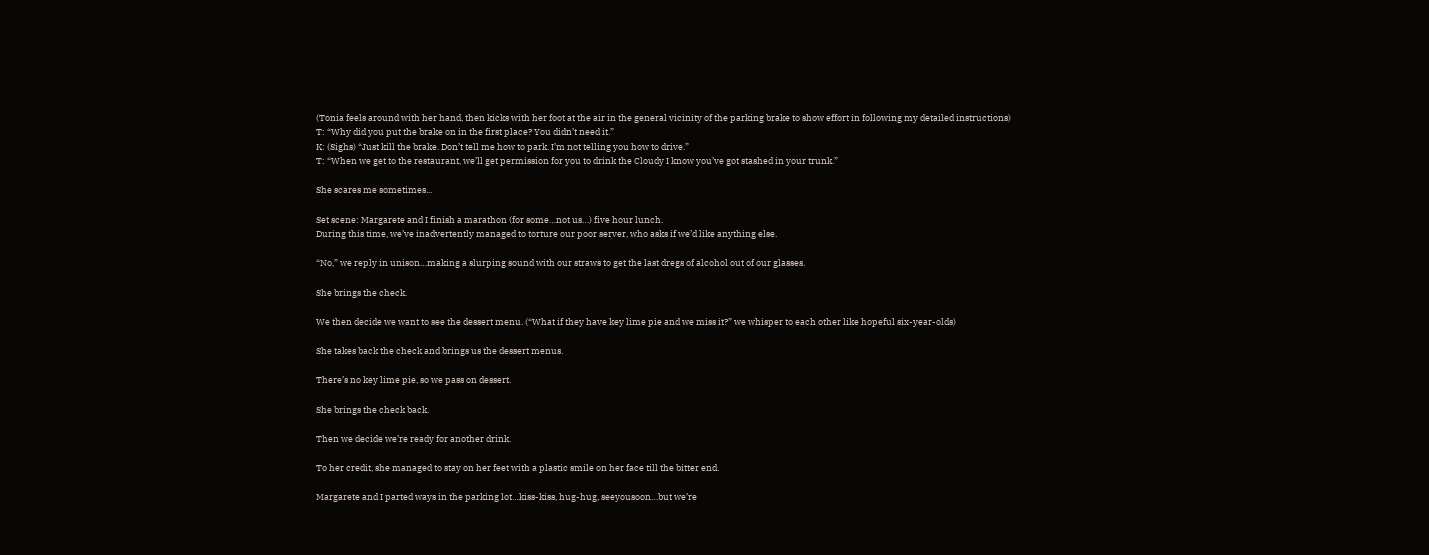(Tonia feels around with her hand, then kicks with her foot at the air in the general vicinity of the parking brake to show effort in following my detailed instructions)
T: “Why did you put the brake on in the first place? You didn’t need it.”
K: (Sighs) “Just kill the brake. Don’t tell me how to park. I’m not telling you how to drive.”
T: “When we get to the restaurant, we’ll get permission for you to drink the Cloudy I know you’ve got stashed in your trunk.”

She scares me sometimes...

Set scene: Margarete and I finish a marathon (for some…not us…) five hour lunch.
During this time, we’ve inadvertently managed to torture our poor server, who asks if we’d like anything else.

“No,” we reply in unison…making a slurping sound with our straws to get the last dregs of alcohol out of our glasses.

She brings the check.

We then decide we want to see the dessert menu. (“What if they have key lime pie and we miss it?” we whisper to each other like hopeful six-year-olds)

She takes back the check and brings us the dessert menus.

There’s no key lime pie, so we pass on dessert.

She brings the check back.

Then we decide we’re ready for another drink.

To her credit, she managed to stay on her feet with a plastic smile on her face till the bitter end.

Margarete and I parted ways in the parking lot…kiss-kiss, hug-hug, seeyousoon…but we’re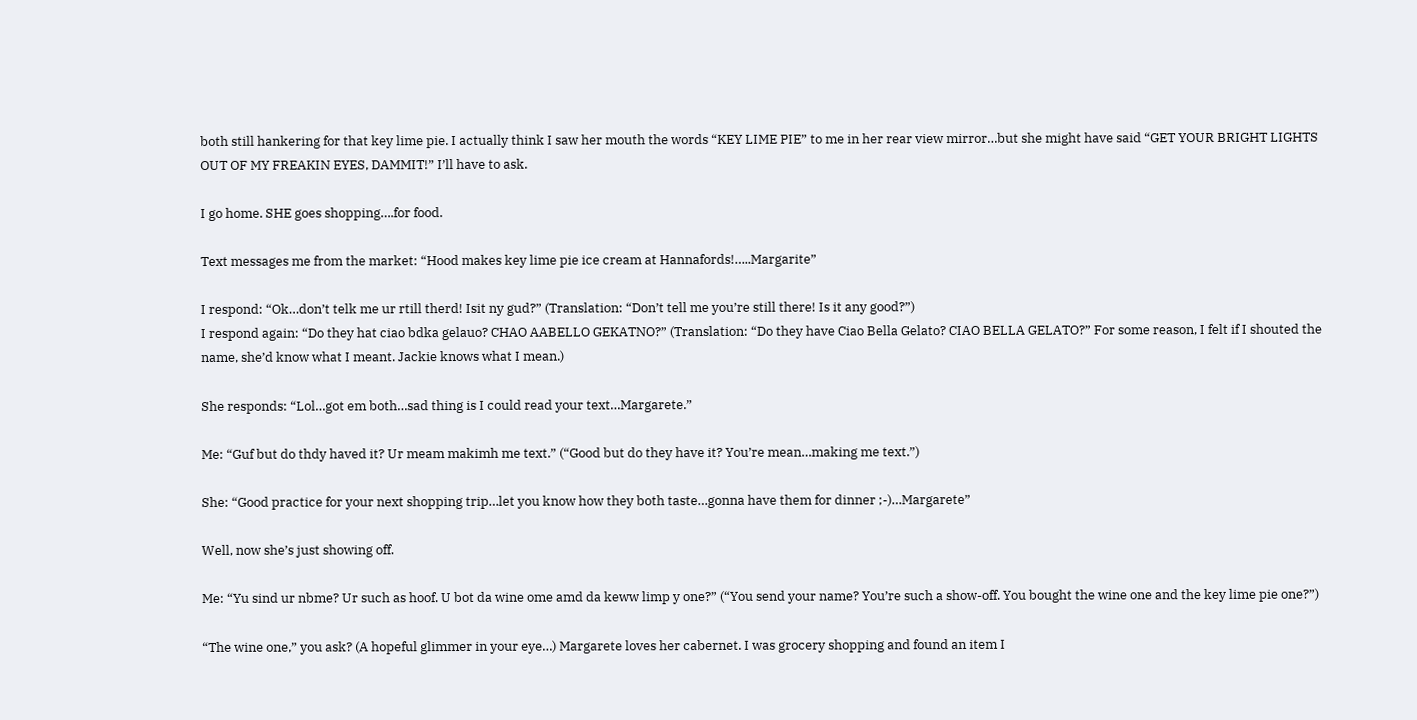both still hankering for that key lime pie. I actually think I saw her mouth the words “KEY LIME PIE” to me in her rear view mirror…but she might have said “GET YOUR BRIGHT LIGHTS OUT OF MY FREAKIN EYES, DAMMIT!” I’ll have to ask.

I go home. SHE goes shopping….for food.

Text messages me from the market: “Hood makes key lime pie ice cream at Hannafords!…..Margarite”

I respond: “Ok…don’t telk me ur rtill therd! Isit ny gud?” (Translation: “Don’t tell me you’re still there! Is it any good?”)
I respond again: “Do they hat ciao bdka gelauo? CHAO AABELLO GEKATNO?” (Translation: “Do they have Ciao Bella Gelato? CIAO BELLA GELATO?” For some reason, I felt if I shouted the name, she’d know what I meant. Jackie knows what I mean.)

She responds: “Lol…got em both…sad thing is I could read your text…Margarete.”

Me: “Guf but do thdy haved it? Ur meam makimh me text.” (“Good but do they have it? You’re mean…making me text.”)

She: “Good practice for your next shopping trip…let you know how they both taste…gonna have them for dinner ;-)…Margarete”

Well, now she’s just showing off.

Me: “Yu sind ur nbme? Ur such as hoof. U bot da wine ome amd da keww limp y one?” (“You send your name? You’re such a show-off. You bought the wine one and the key lime pie one?”)

“The wine one,” you ask? (A hopeful glimmer in your eye…) Margarete loves her cabernet. I was grocery shopping and found an item I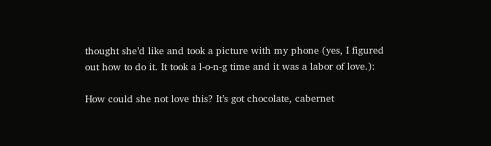thought she’d like and took a picture with my phone (yes, I figured out how to do it. It took a l-o-n-g time and it was a labor of love.):

How could she not love this? It’s got chocolate, cabernet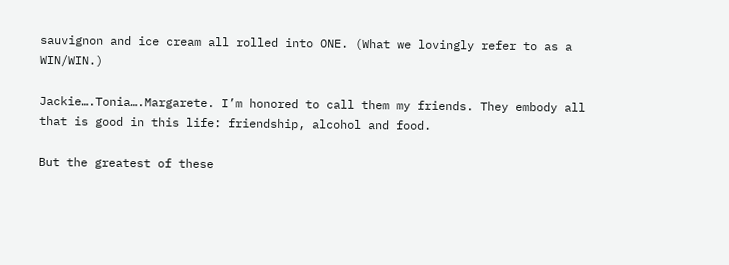sauvignon and ice cream all rolled into ONE. (What we lovingly refer to as a WIN/WIN.)

Jackie….Tonia….Margarete. I’m honored to call them my friends. They embody all that is good in this life: friendship, alcohol and food.

But the greatest of these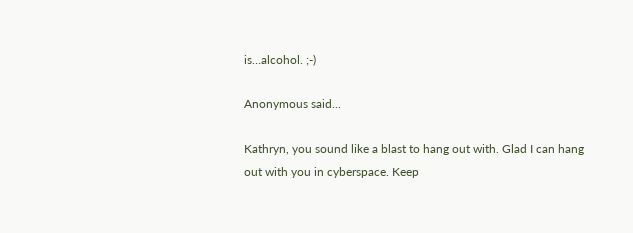is…alcohol. ;-)

Anonymous said...

Kathryn, you sound like a blast to hang out with. Glad I can hang out with you in cyberspace. Keep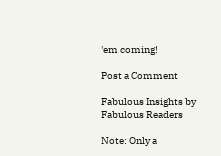'em coming!

Post a Comment

Fabulous Insights by Fabulous Readers

Note: Only a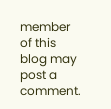member of this blog may post a comment.